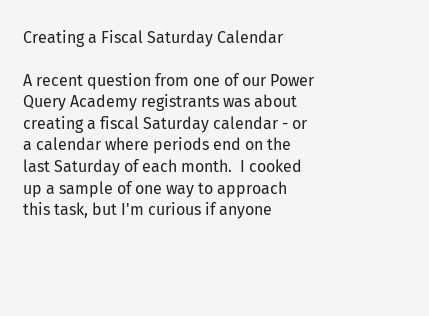Creating a Fiscal Saturday Calendar

A recent question from one of our Power Query Academy registrants was about creating a fiscal Saturday calendar - or a calendar where periods end on the last Saturday of each month.  I cooked up a sample of one way to approach this task, but I'm curious if anyone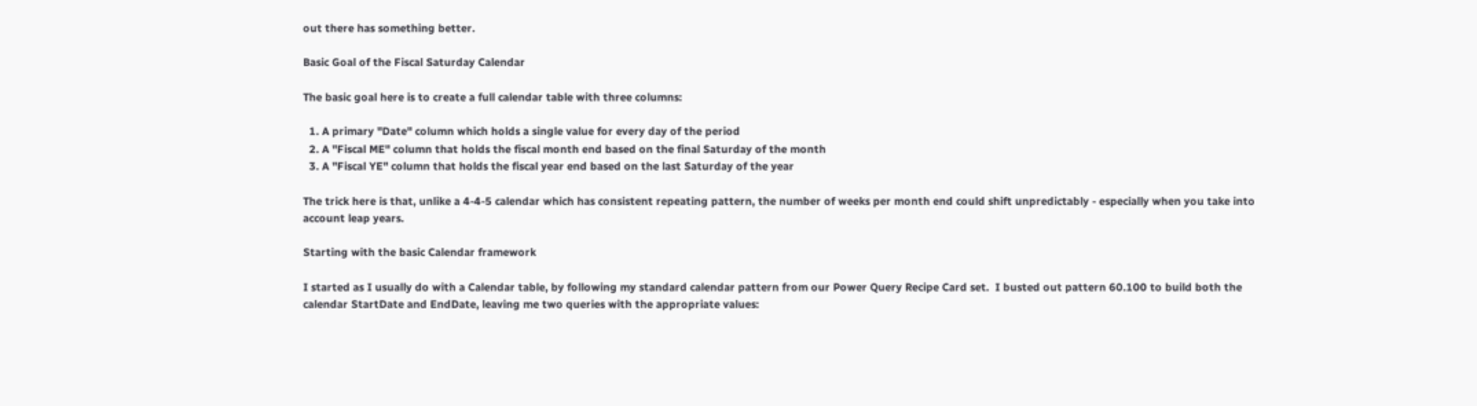out there has something better.

Basic Goal of the Fiscal Saturday Calendar

The basic goal here is to create a full calendar table with three columns:

  1. A primary "Date" column which holds a single value for every day of the period
  2. A "Fiscal ME" column that holds the fiscal month end based on the final Saturday of the month
  3. A "Fiscal YE" column that holds the fiscal year end based on the last Saturday of the year

The trick here is that, unlike a 4-4-5 calendar which has consistent repeating pattern, the number of weeks per month end could shift unpredictably - especially when you take into account leap years.

Starting with the basic Calendar framework

I started as I usually do with a Calendar table, by following my standard calendar pattern from our Power Query Recipe Card set.  I busted out pattern 60.100 to build both the calendar StartDate and EndDate, leaving me two queries with the appropriate values: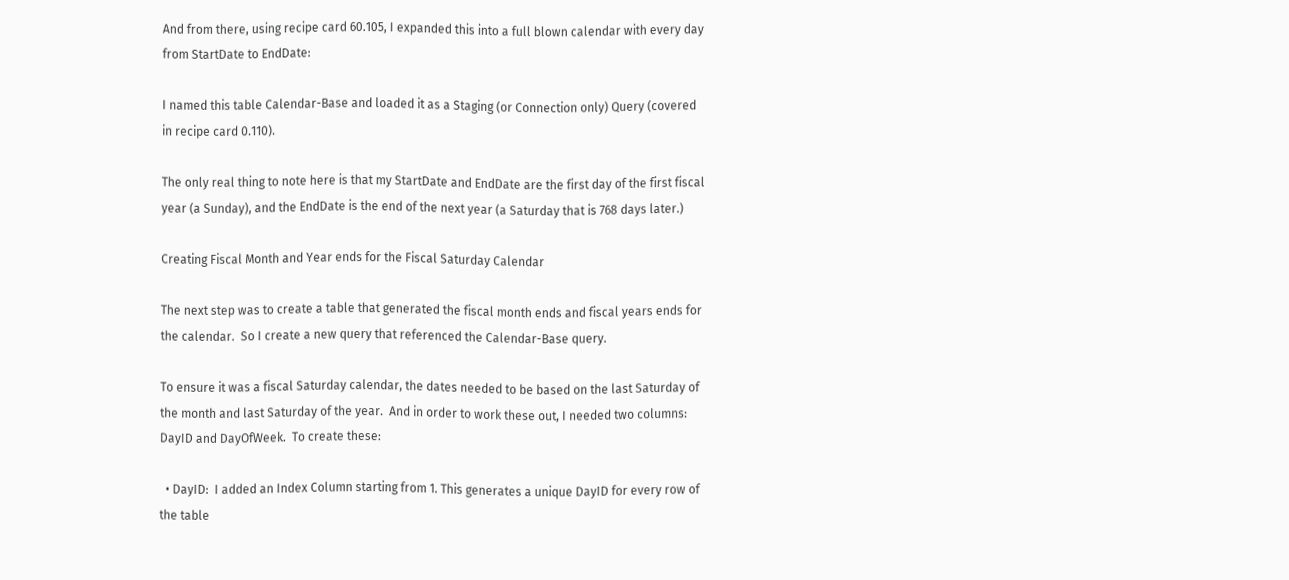And from there, using recipe card 60.105, I expanded this into a full blown calendar with every day from StartDate to EndDate:

I named this table Calendar-Base and loaded it as a Staging (or Connection only) Query (covered in recipe card 0.110).

The only real thing to note here is that my StartDate and EndDate are the first day of the first fiscal year (a Sunday), and the EndDate is the end of the next year (a Saturday that is 768 days later.)

Creating Fiscal Month and Year ends for the Fiscal Saturday Calendar

The next step was to create a table that generated the fiscal month ends and fiscal years ends for the calendar.  So I create a new query that referenced the Calendar-Base query.

To ensure it was a fiscal Saturday calendar, the dates needed to be based on the last Saturday of the month and last Saturday of the year.  And in order to work these out, I needed two columns:  DayID and DayOfWeek.  To create these:

  • DayID:  I added an Index Column starting from 1. This generates a unique DayID for every row of the table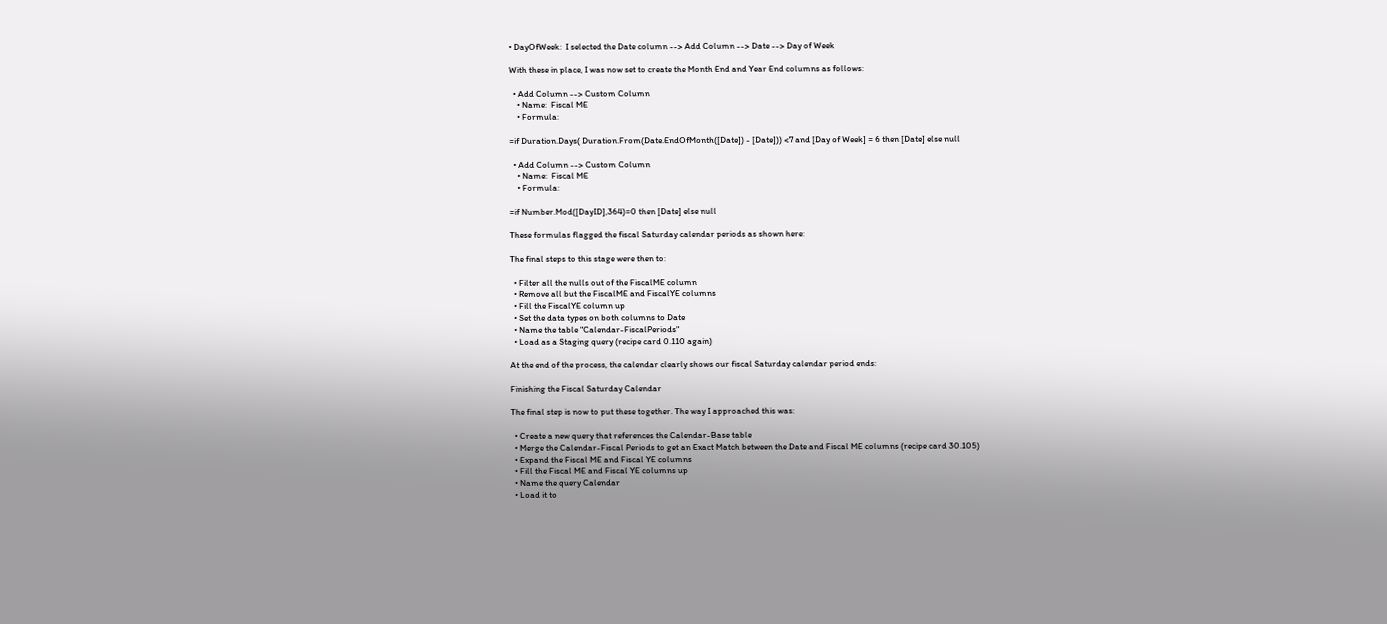• DayOfWeek:  I selected the Date column --> Add Column --> Date --> Day of Week

With these in place, I was now set to create the Month End and Year End columns as follows:

  • Add Column --> Custom Column
    • Name:  Fiscal ME
    • Formula:

=if Duration.Days( Duration.From(Date.EndOfMonth([Date]) - [Date])) <7 and [Day of Week] = 6 then [Date] else null

  • Add Column --> Custom Column
    • Name:  Fiscal ME
    • Formula:

=if Number.Mod([DayID],364)=0 then [Date] else null

These formulas flagged the fiscal Saturday calendar periods as shown here:

The final steps to this stage were then to:

  • Filter all the nulls out of the FiscalME column
  • Remove all but the FiscalME and FiscalYE columns
  • Fill the FiscalYE column up
  • Set the data types on both columns to Date
  • Name the table "Calendar-FiscalPeriods"
  • Load as a Staging query (recipe card 0.110 again)

At the end of the process, the calendar clearly shows our fiscal Saturday calendar period ends:

Finishing the Fiscal Saturday Calendar

The final step is now to put these together. The way I approached this was:

  • Create a new query that references the Calendar-Base table
  • Merge the Calendar-Fiscal Periods to get an Exact Match between the Date and Fiscal ME columns (recipe card 30.105)
  • Expand the Fiscal ME and Fiscal YE columns
  • Fill the Fiscal ME and Fiscal YE columns up
  • Name the query Calendar
  • Load it to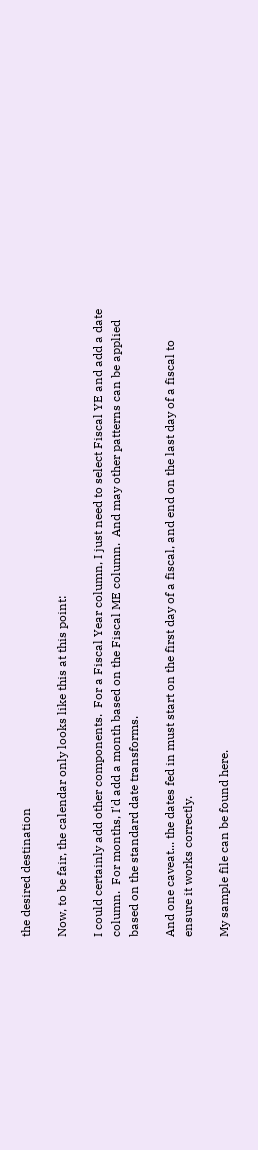the desired destination

Now, to be fair, the calendar only looks like this at this point:

I could certainly add other components.  For a Fiscal Year column, I just need to select Fiscal YE and add a date column.  For months, I'd add a month based on the Fiscal ME column.  And may other patterns can be applied based on the standard date transforms.

And one caveat... the dates fed in must start on the first day of a fiscal, and end on the last day of a fiscal to ensure it works correctly.

My sample file can be found here.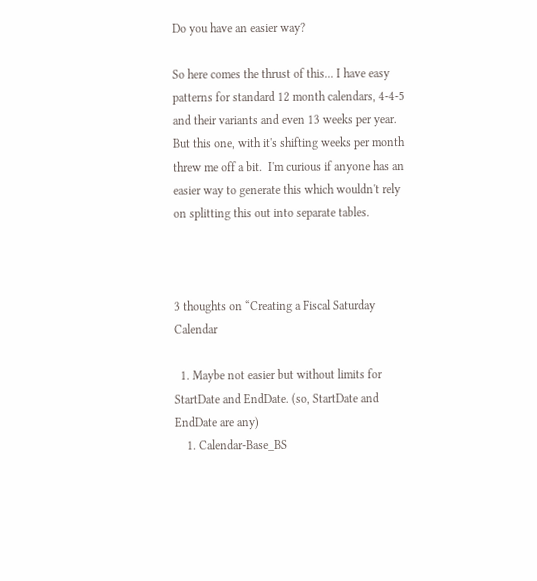Do you have an easier way?

So here comes the thrust of this... I have easy patterns for standard 12 month calendars, 4-4-5 and their variants and even 13 weeks per year.  But this one, with it's shifting weeks per month threw me off a bit.  I'm curious if anyone has an easier way to generate this which wouldn't rely on splitting this out into separate tables.



3 thoughts on “Creating a Fiscal Saturday Calendar

  1. Maybe not easier but without limits for StartDate and EndDate. (so, StartDate and EndDate are any)
    1. Calendar-Base_BS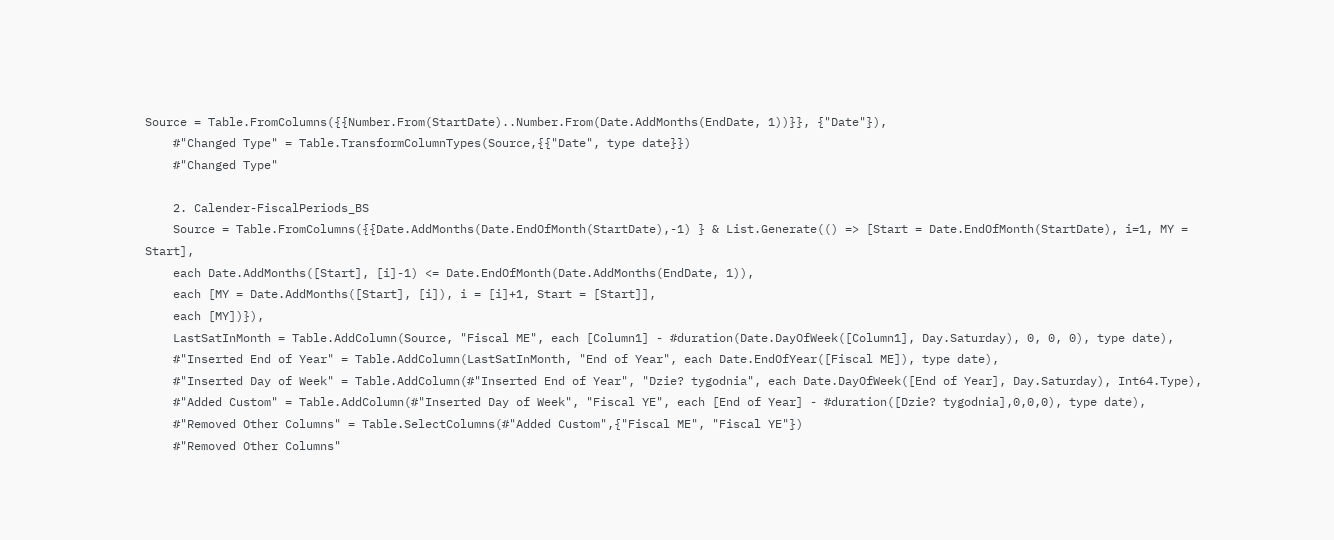Source = Table.FromColumns({{Number.From(StartDate)..Number.From(Date.AddMonths(EndDate, 1))}}, {"Date"}),
    #"Changed Type" = Table.TransformColumnTypes(Source,{{"Date", type date}})
    #"Changed Type"

    2. Calender-FiscalPeriods_BS
    Source = Table.FromColumns({{Date.AddMonths(Date.EndOfMonth(StartDate),-1) } & List.Generate(() => [Start = Date.EndOfMonth(StartDate), i=1, MY = Start],
    each Date.AddMonths([Start], [i]-1) <= Date.EndOfMonth(Date.AddMonths(EndDate, 1)),
    each [MY = Date.AddMonths([Start], [i]), i = [i]+1, Start = [Start]],
    each [MY])}),
    LastSatInMonth = Table.AddColumn(Source, "Fiscal ME", each [Column1] - #duration(Date.DayOfWeek([Column1], Day.Saturday), 0, 0, 0), type date),
    #"Inserted End of Year" = Table.AddColumn(LastSatInMonth, "End of Year", each Date.EndOfYear([Fiscal ME]), type date),
    #"Inserted Day of Week" = Table.AddColumn(#"Inserted End of Year", "Dzie? tygodnia", each Date.DayOfWeek([End of Year], Day.Saturday), Int64.Type),
    #"Added Custom" = Table.AddColumn(#"Inserted Day of Week", "Fiscal YE", each [End of Year] - #duration([Dzie? tygodnia],0,0,0), type date),
    #"Removed Other Columns" = Table.SelectColumns(#"Added Custom",{"Fiscal ME", "Fiscal YE"})
    #"Removed Other Columns"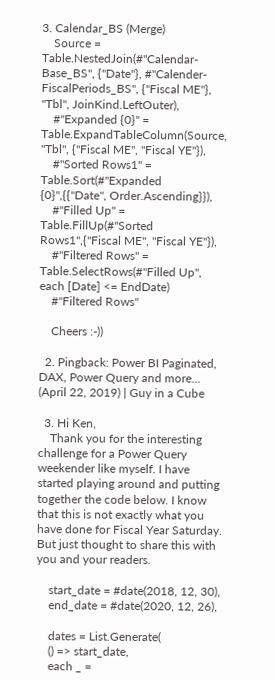3. Calendar_BS (Merge)
    Source = Table.NestedJoin(#"Calendar-Base_BS", {"Date"}, #"Calender-FiscalPeriods_BS", {"Fiscal ME"}, "Tbl", JoinKind.LeftOuter),
    #"Expanded {0}" = Table.ExpandTableColumn(Source, "Tbl", {"Fiscal ME", "Fiscal YE"}),
    #"Sorted Rows1" = Table.Sort(#"Expanded {0}",{{"Date", Order.Ascending}}),
    #"Filled Up" = Table.FillUp(#"Sorted Rows1",{"Fiscal ME", "Fiscal YE"}),
    #"Filtered Rows" = Table.SelectRows(#"Filled Up", each [Date] <= EndDate)
    #"Filtered Rows"

    Cheers :-))

  2. Pingback: Power BI Paginated, DAX, Power Query and more... (April 22, 2019) | Guy in a Cube

  3. Hi Ken,
    Thank you for the interesting challenge for a Power Query weekender like myself. I have started playing around and putting together the code below. I know that this is not exactly what you have done for Fiscal Year Saturday. But just thought to share this with you and your readers.

    start_date = #date(2018, 12, 30),
    end_date = #date(2020, 12, 26),

    dates = List.Generate(
    () => start_date,
    each _ =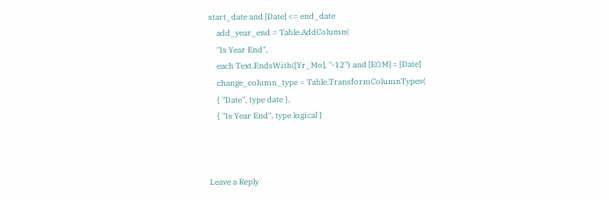start_date and [Date] <= end_date
    add_year_end = Table.AddColumn(
    "Is Year End",
    each Text.EndsWith([Yr_Mo], "-12") and [EOM] = [Date]
    change_column_type = Table.TransformColumnTypes(
    { "Date", type date },
    { "Is Year End", type logical }



Leave a Reply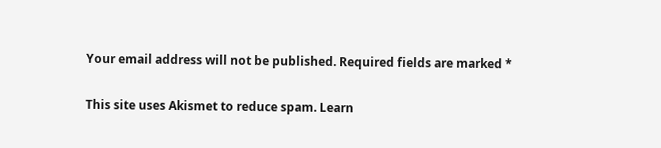Your email address will not be published. Required fields are marked *

This site uses Akismet to reduce spam. Learn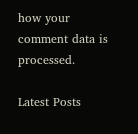how your comment data is processed.

Latest Posts